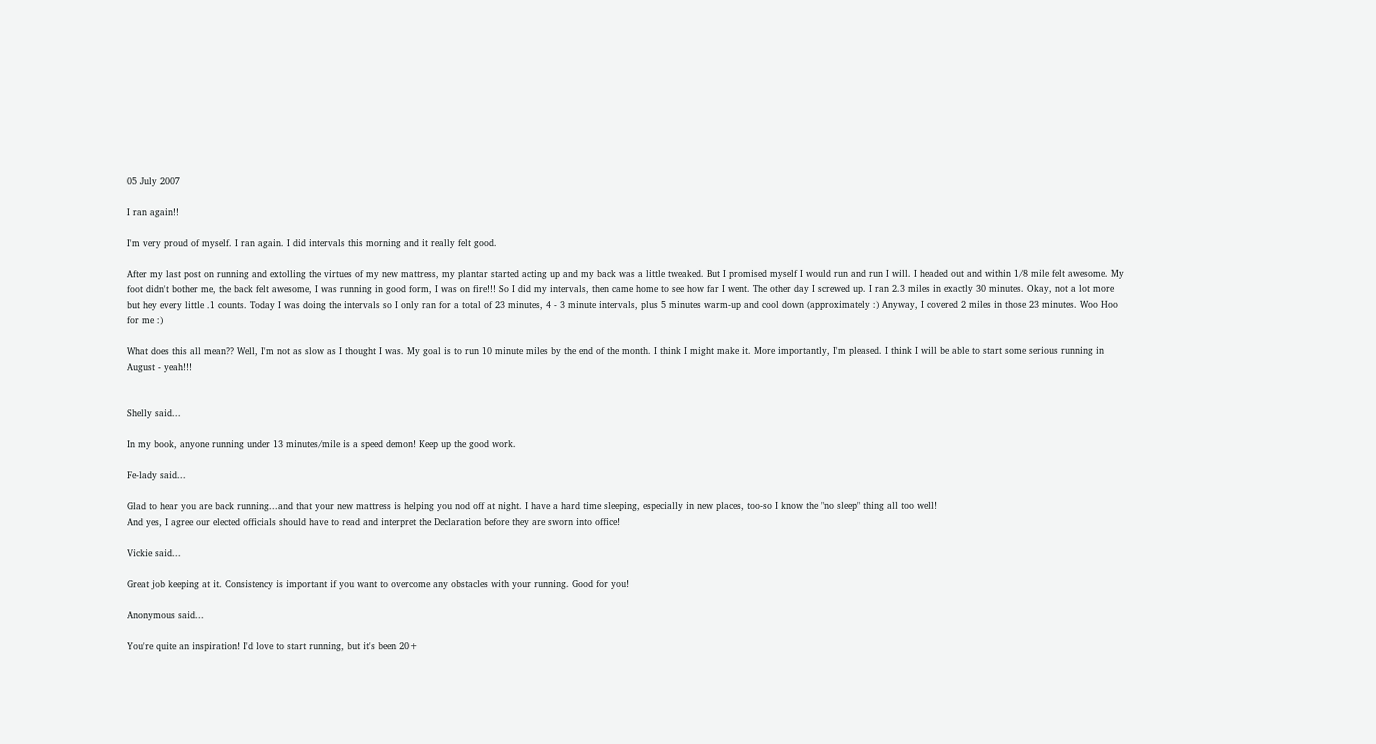05 July 2007

I ran again!!

I'm very proud of myself. I ran again. I did intervals this morning and it really felt good.

After my last post on running and extolling the virtues of my new mattress, my plantar started acting up and my back was a little tweaked. But I promised myself I would run and run I will. I headed out and within 1/8 mile felt awesome. My foot didn't bother me, the back felt awesome, I was running in good form, I was on fire!!! So I did my intervals, then came home to see how far I went. The other day I screwed up. I ran 2.3 miles in exactly 30 minutes. Okay, not a lot more but hey every little .1 counts. Today I was doing the intervals so I only ran for a total of 23 minutes, 4 - 3 minute intervals, plus 5 minutes warm-up and cool down (approximately :) Anyway, I covered 2 miles in those 23 minutes. Woo Hoo for me :)

What does this all mean?? Well, I'm not as slow as I thought I was. My goal is to run 10 minute miles by the end of the month. I think I might make it. More importantly, I'm pleased. I think I will be able to start some serious running in August - yeah!!!


Shelly said...

In my book, anyone running under 13 minutes/mile is a speed demon! Keep up the good work.

Fe-lady said...

Glad to hear you are back running...and that your new mattress is helping you nod off at night. I have a hard time sleeping, especially in new places, too-so I know the "no sleep" thing all too well!
And yes, I agree our elected officials should have to read and interpret the Declaration before they are sworn into office!

Vickie said...

Great job keeping at it. Consistency is important if you want to overcome any obstacles with your running. Good for you!

Anonymous said...

You're quite an inspiration! I'd love to start running, but it's been 20+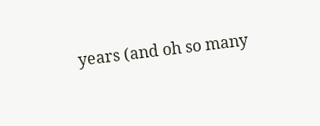years (and oh so many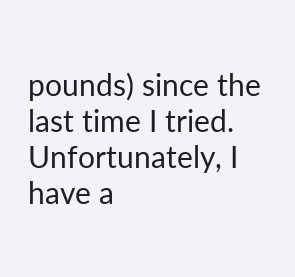pounds) since the last time I tried. Unfortunately, I have a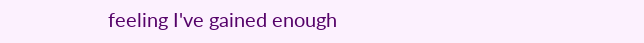feeling I've gained enough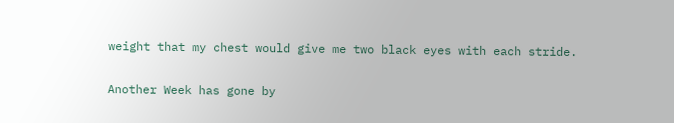weight that my chest would give me two black eyes with each stride.

Another Week has gone by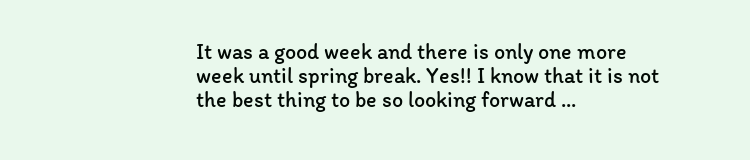It was a good week and there is only one more week until spring break. Yes!! I know that it is not the best thing to be so looking forward ...